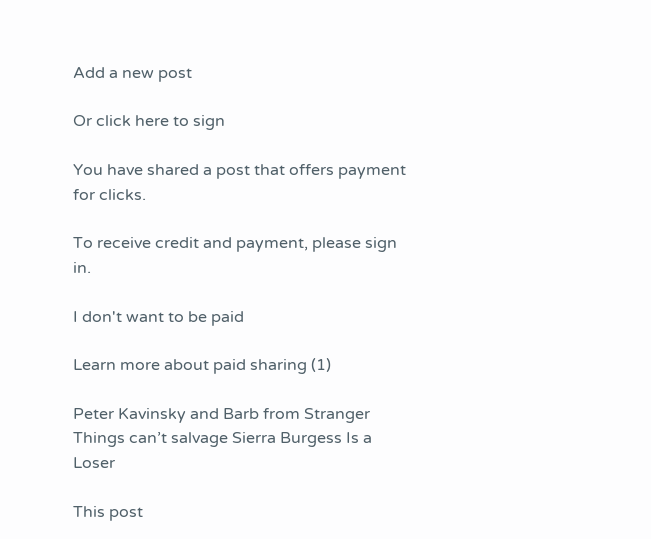Add a new post

Or click here to sign

You have shared a post that offers payment for clicks.

To receive credit and payment, please sign in.

I don't want to be paid

Learn more about paid sharing (1)

Peter Kavinsky and Barb from Stranger Things can’t salvage Sierra Burgess Is a Loser

This post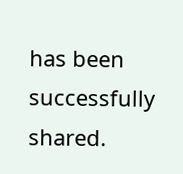has been successfully shared.